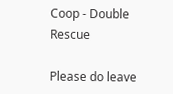Coop - Double Rescue

Please do leave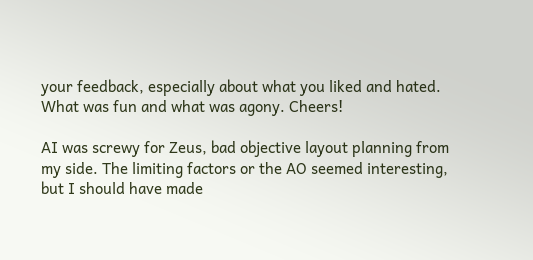your feedback, especially about what you liked and hated. What was fun and what was agony. Cheers!

AI was screwy for Zeus, bad objective layout planning from my side. The limiting factors or the AO seemed interesting, but I should have made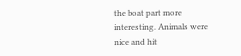the boat part more interesting. Animals were nice and hit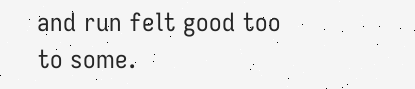and run felt good too to some.